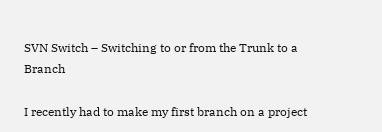SVN Switch – Switching to or from the Trunk to a Branch

I recently had to make my first branch on a project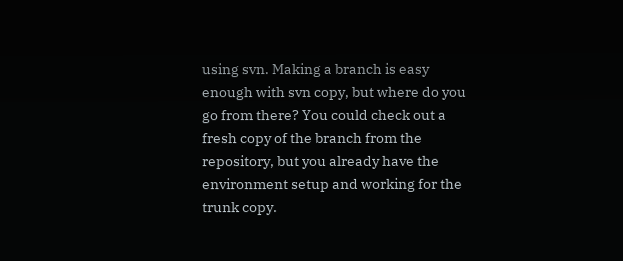using svn. Making a branch is easy enough with svn copy, but where do you go from there? You could check out a fresh copy of the branch from the repository, but you already have the environment setup and working for the trunk copy.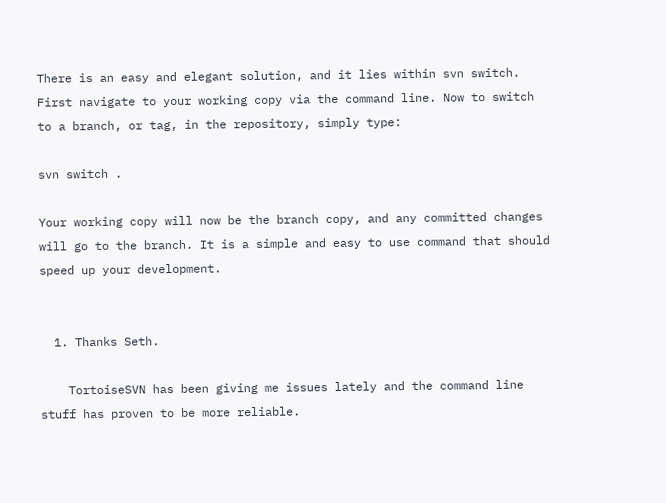There is an easy and elegant solution, and it lies within svn switch. First navigate to your working copy via the command line. Now to switch to a branch, or tag, in the repository, simply type:

svn switch .

Your working copy will now be the branch copy, and any committed changes will go to the branch. It is a simple and easy to use command that should speed up your development.


  1. Thanks Seth.

    TortoiseSVN has been giving me issues lately and the command line stuff has proven to be more reliable.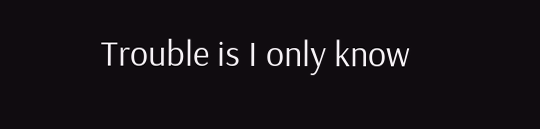Trouble is I only know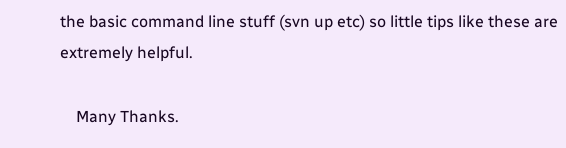the basic command line stuff (svn up etc) so little tips like these are extremely helpful.

    Many Thanks.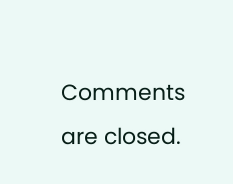Comments are closed.